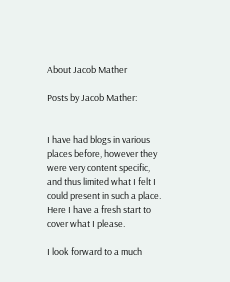About Jacob Mather

Posts by Jacob Mather:


I have had blogs in various places before, however they were very content specific, and thus limited what I felt I could present in such a place. Here I have a fresh start to cover what I please.

I look forward to a much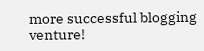more successful blogging venture!